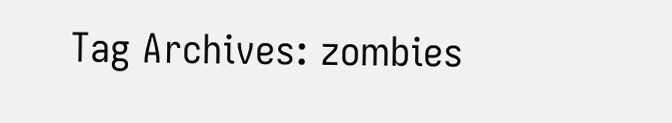Tag Archives: zombies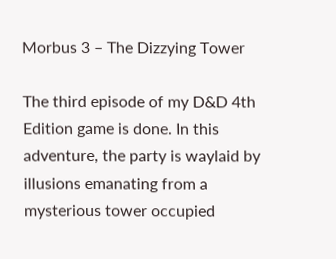Morbus 3 – The Dizzying Tower

The third episode of my D&D 4th Edition game is done. In this adventure, the party is waylaid by illusions emanating from a mysterious tower occupied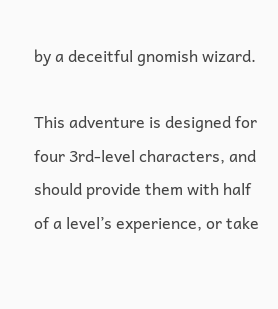by a deceitful gnomish wizard.

This adventure is designed for four 3rd-level characters, and should provide them with half of a level’s experience, or take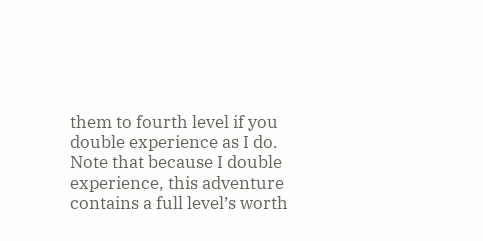them to fourth level if you double experience as I do. Note that because I double experience, this adventure contains a full level’s worth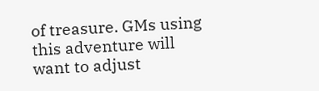of treasure. GMs using this adventure will want to adjust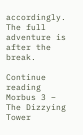accordingly. The full adventure is after the break.

Continue reading Morbus 3 – The Dizzying Tower